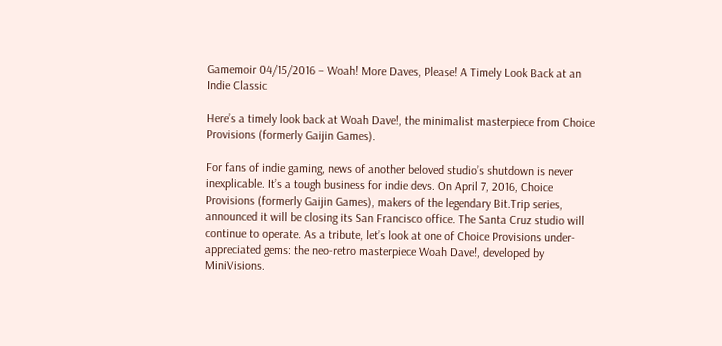Gamemoir 04/15/2016 – Woah! More Daves, Please! A Timely Look Back at an Indie Classic

Here’s a timely look back at Woah Dave!, the minimalist masterpiece from Choice Provisions (formerly Gaijin Games).

For fans of indie gaming, news of another beloved studio’s shutdown is never inexplicable. It’s a tough business for indie devs. On April 7, 2016, Choice Provisions (formerly Gaijin Games), makers of the legendary Bit.Trip series, announced it will be closing its San Francisco office. The Santa Cruz studio will continue to operate. As a tribute, let’s look at one of Choice Provisions under-appreciated gems: the neo-retro masterpiece Woah Dave!, developed by MiniVisions.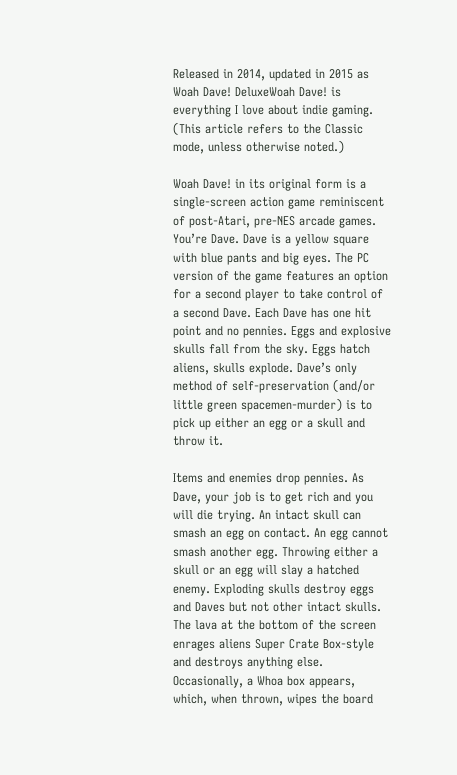Released in 2014, updated in 2015 as Woah Dave! DeluxeWoah Dave! is everything I love about indie gaming. (This article refers to the Classic mode, unless otherwise noted.)

Woah Dave! in its original form is a single-screen action game reminiscent of post-Atari, pre-NES arcade games. You’re Dave. Dave is a yellow square with blue pants and big eyes. The PC version of the game features an option for a second player to take control of a second Dave. Each Dave has one hit point and no pennies. Eggs and explosive skulls fall from the sky. Eggs hatch aliens, skulls explode. Dave’s only method of self-preservation (and/or little green spacemen-murder) is to pick up either an egg or a skull and throw it.

Items and enemies drop pennies. As Dave, your job is to get rich and you will die trying. An intact skull can smash an egg on contact. An egg cannot smash another egg. Throwing either a skull or an egg will slay a hatched enemy. Exploding skulls destroy eggs and Daves but not other intact skulls. The lava at the bottom of the screen enrages aliens Super Crate Box-style and destroys anything else. Occasionally, a Whoa box appears, which, when thrown, wipes the board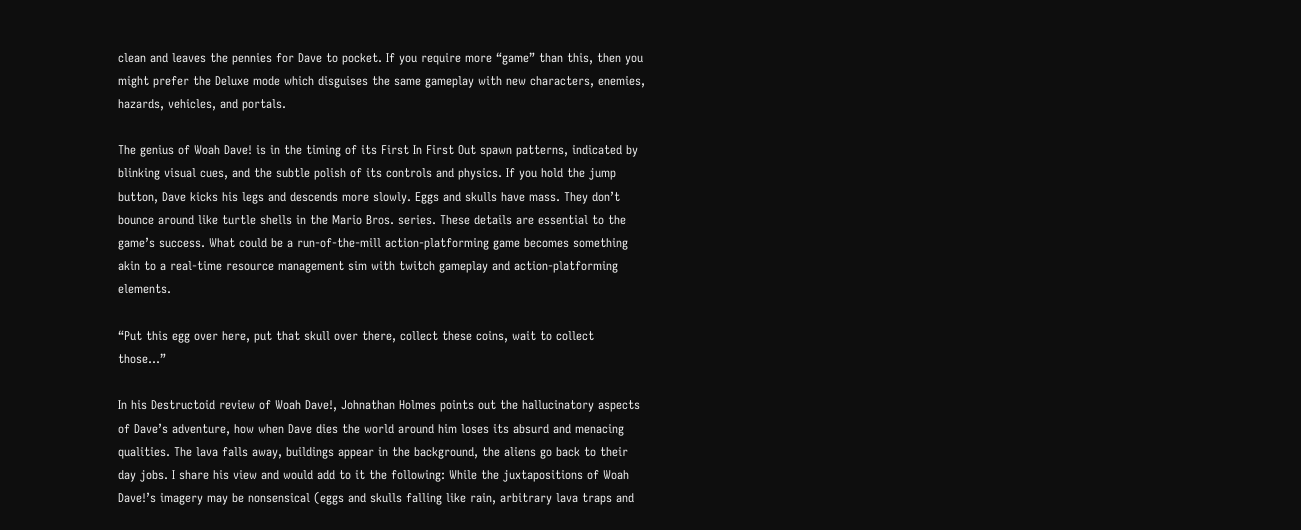clean and leaves the pennies for Dave to pocket. If you require more “game” than this, then you might prefer the Deluxe mode which disguises the same gameplay with new characters, enemies, hazards, vehicles, and portals.

The genius of Woah Dave! is in the timing of its First In First Out spawn patterns, indicated by blinking visual cues, and the subtle polish of its controls and physics. If you hold the jump button, Dave kicks his legs and descends more slowly. Eggs and skulls have mass. They don’t bounce around like turtle shells in the Mario Bros. series. These details are essential to the game’s success. What could be a run-of-the-mill action-platforming game becomes something akin to a real-time resource management sim with twitch gameplay and action-platforming elements.

“Put this egg over here, put that skull over there, collect these coins, wait to collect those…”

In his Destructoid review of Woah Dave!, Johnathan Holmes points out the hallucinatory aspects of Dave’s adventure, how when Dave dies the world around him loses its absurd and menacing qualities. The lava falls away, buildings appear in the background, the aliens go back to their day jobs. I share his view and would add to it the following: While the juxtapositions of Woah Dave!’s imagery may be nonsensical (eggs and skulls falling like rain, arbitrary lava traps and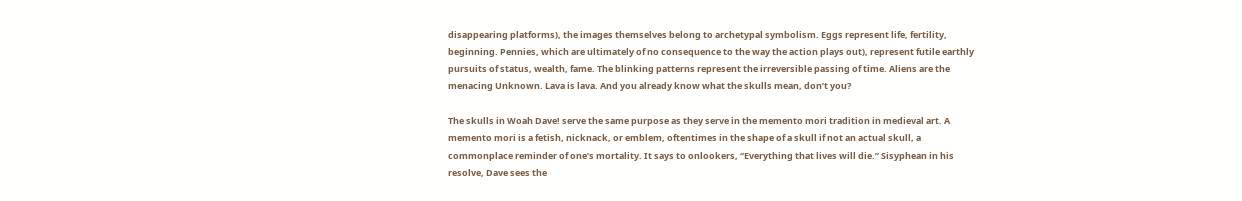disappearing platforms), the images themselves belong to archetypal symbolism. Eggs represent life, fertility, beginning. Pennies, which are ultimately of no consequence to the way the action plays out), represent futile earthly pursuits of status, wealth, fame. The blinking patterns represent the irreversible passing of time. Aliens are the menacing Unknown. Lava is lava. And you already know what the skulls mean, don’t you?

The skulls in Woah Dave! serve the same purpose as they serve in the memento mori tradition in medieval art. A memento mori is a fetish, nicknack, or emblem, oftentimes in the shape of a skull if not an actual skull, a commonplace reminder of one’s mortality. It says to onlookers, “Everything that lives will die.” Sisyphean in his resolve, Dave sees the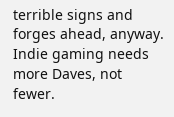terrible signs and forges ahead, anyway. Indie gaming needs more Daves, not fewer.